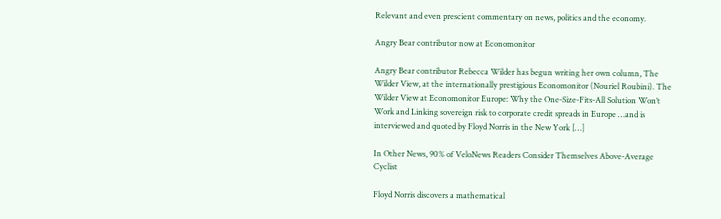Relevant and even prescient commentary on news, politics and the economy.

Angry Bear contributor now at Economonitor

Angry Bear contributor Rebecca Wilder has begun writing her own column, The Wilder View, at the internationally prestigious Economonitor (Nouriel Roubini). The Wilder View at Economonitor Europe: Why the One-Size-Fits-All Solution Won’t Work and Linking sovereign risk to corporate credit spreads in Europe …and is interviewed and quoted by Floyd Norris in the New York […]

In Other News, 90% of VeloNews Readers Consider Themselves Above-Average Cyclist

Floyd Norris discovers a mathematical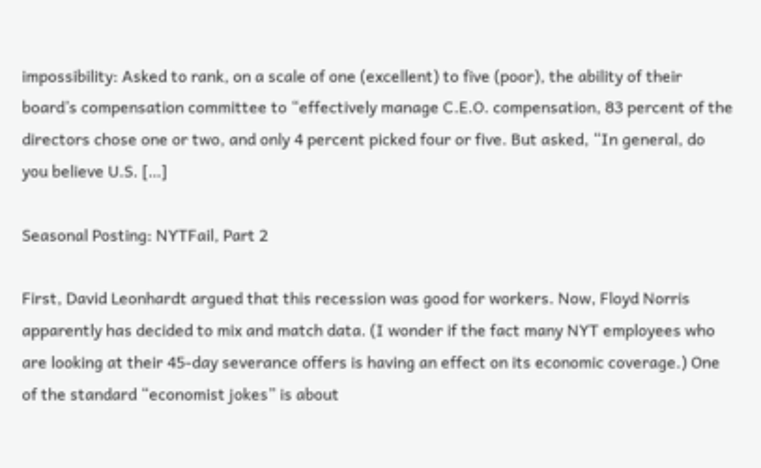impossibility: Asked to rank, on a scale of one (excellent) to five (poor), the ability of their board’s compensation committee to “effectively manage C.E.O. compensation, 83 percent of the directors chose one or two, and only 4 percent picked four or five. But asked, “In general, do you believe U.S. […]

Seasonal Posting: NYTFail, Part 2

First, David Leonhardt argued that this recession was good for workers. Now, Floyd Norris apparently has decided to mix and match data. (I wonder if the fact many NYT employees who are looking at their 45-day severance offers is having an effect on its economic coverage.) One of the standard “economist jokes” is about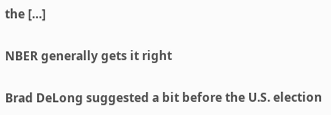the […]

NBER generally gets it right

Brad DeLong suggested a bit before the U.S. election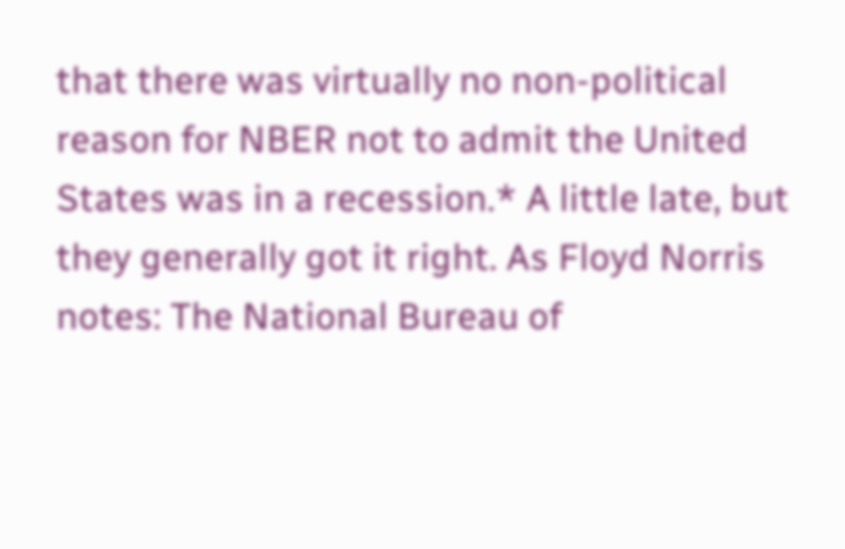that there was virtually no non-political reason for NBER not to admit the United States was in a recession.* A little late, but they generally got it right. As Floyd Norris notes: The National Bureau of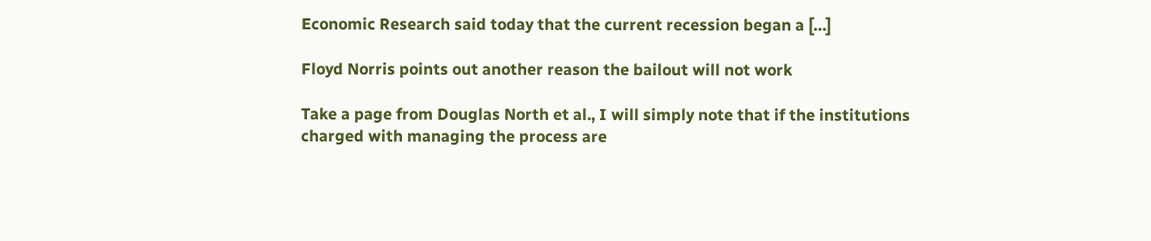Economic Research said today that the current recession began a […]

Floyd Norris points out another reason the bailout will not work

Take a page from Douglas North et al., I will simply note that if the institutions charged with managing the process are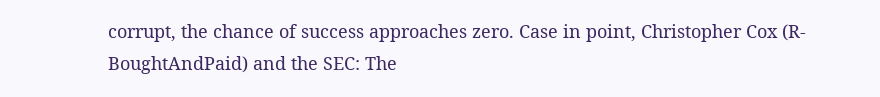corrupt, the chance of success approaches zero. Case in point, Christopher Cox (R-BoughtAndPaid) and the SEC: The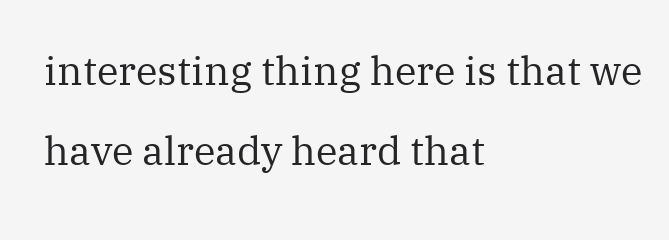interesting thing here is that we have already heard that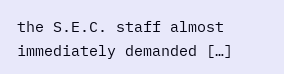the S.E.C. staff almost immediately demanded […]